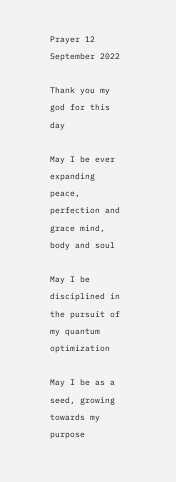Prayer 12 September 2022

Thank you my god for this day

May I be ever expanding peace, perfection and grace mind, body and soul

May I be disciplined in the pursuit of my quantum optimization

May I be as a seed, growing towards my purpose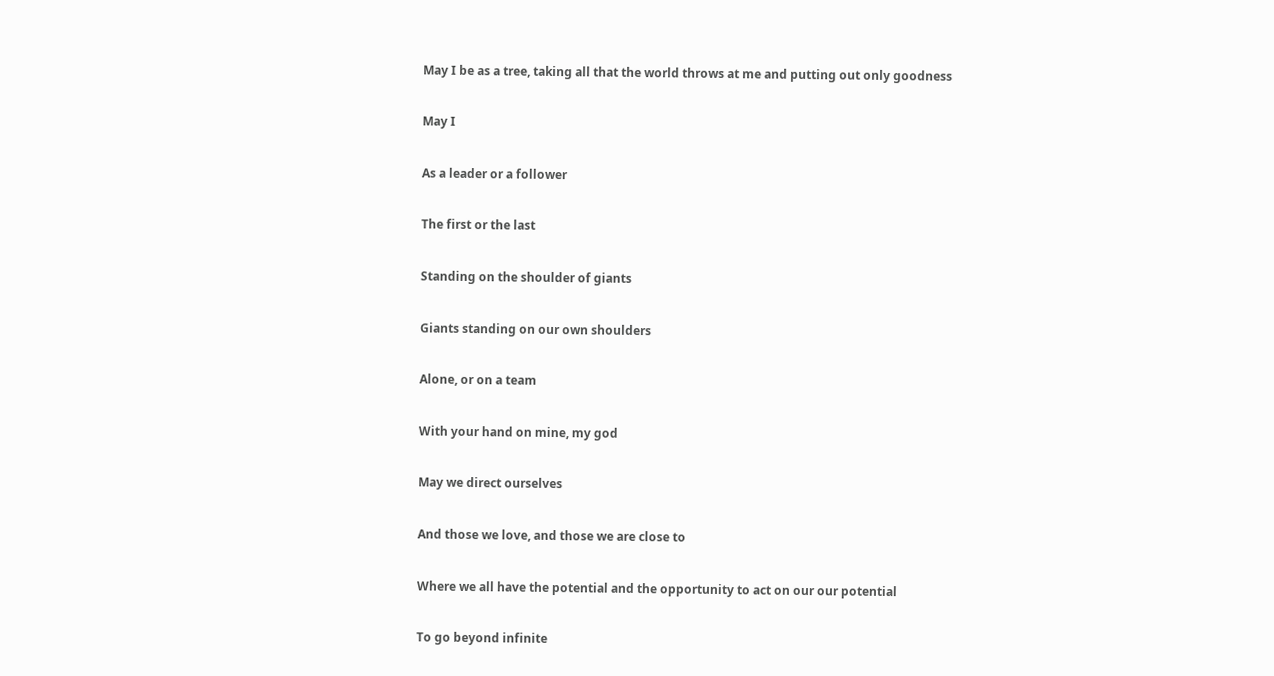May I be as a tree, taking all that the world throws at me and putting out only goodness

May I

As a leader or a follower

The first or the last

Standing on the shoulder of giants

Giants standing on our own shoulders

Alone, or on a team

With your hand on mine, my god

May we direct ourselves

And those we love, and those we are close to

Where we all have the potential and the opportunity to act on our our potential

To go beyond infinite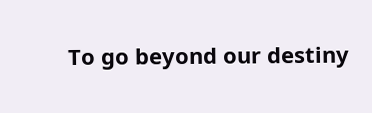To go beyond our destiny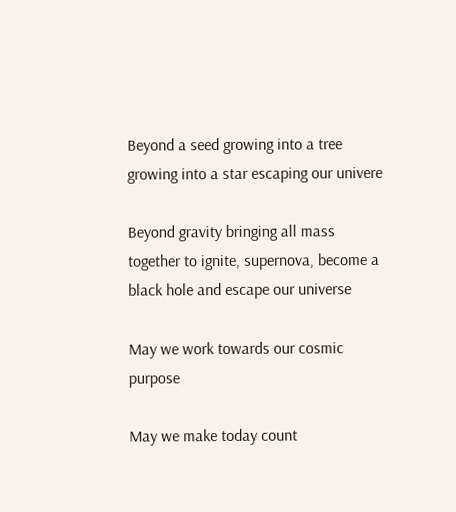Beyond a seed growing into a tree growing into a star escaping our univere

Beyond gravity bringing all mass together to ignite, supernova, become a black hole and escape our universe

May we work towards our cosmic purpose

May we make today count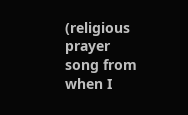(religious prayer song from when I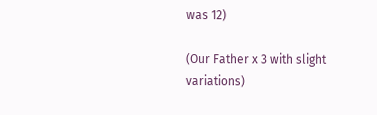was 12)

(Our Father x 3 with slight variations)